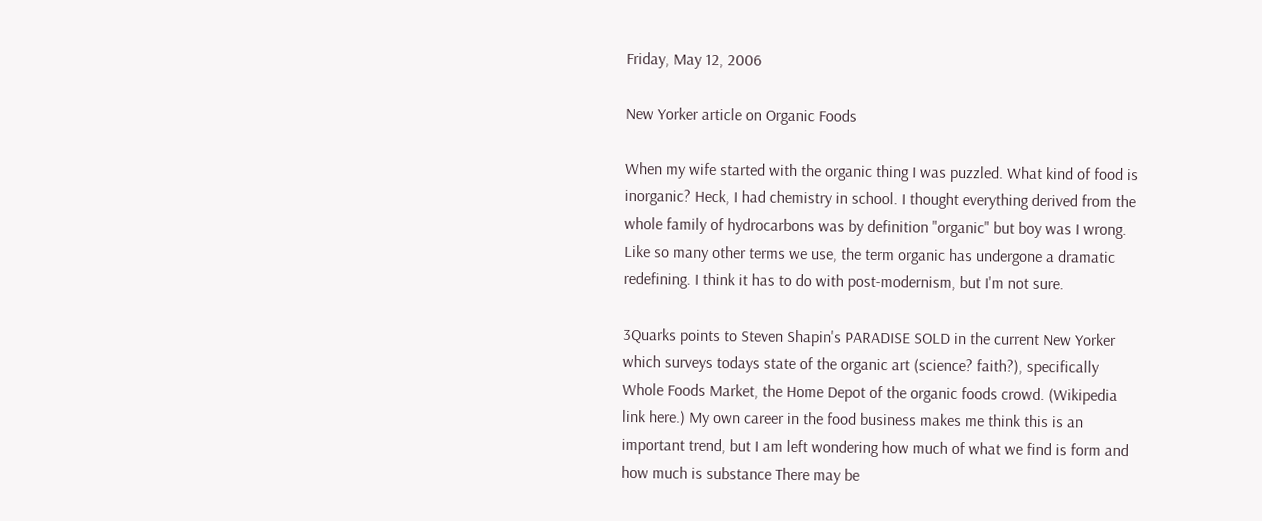Friday, May 12, 2006

New Yorker article on Organic Foods

When my wife started with the organic thing I was puzzled. What kind of food is inorganic? Heck, I had chemistry in school. I thought everything derived from the whole family of hydrocarbons was by definition "organic" but boy was I wrong. Like so many other terms we use, the term organic has undergone a dramatic redefining. I think it has to do with post-modernism, but I'm not sure.

3Quarks points to Steven Shapin's PARADISE SOLD in the current New Yorker which surveys todays state of the organic art (science? faith?), specifically Whole Foods Market, the Home Depot of the organic foods crowd. (Wikipedia link here.) My own career in the food business makes me think this is an important trend, but I am left wondering how much of what we find is form and how much is substance There may be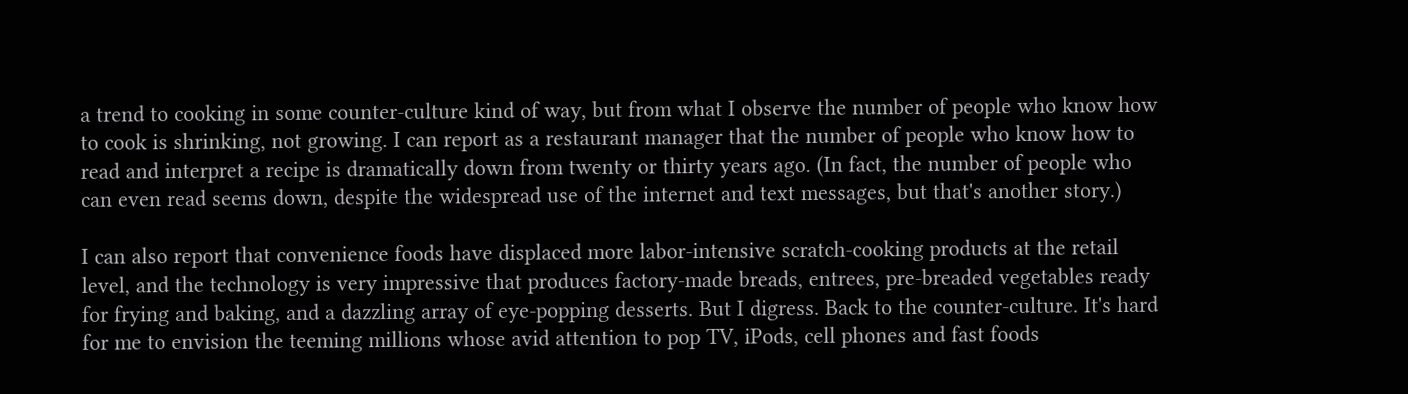a trend to cooking in some counter-culture kind of way, but from what I observe the number of people who know how to cook is shrinking, not growing. I can report as a restaurant manager that the number of people who know how to read and interpret a recipe is dramatically down from twenty or thirty years ago. (In fact, the number of people who can even read seems down, despite the widespread use of the internet and text messages, but that's another story.)

I can also report that convenience foods have displaced more labor-intensive scratch-cooking products at the retail level, and the technology is very impressive that produces factory-made breads, entrees, pre-breaded vegetables ready for frying and baking, and a dazzling array of eye-popping desserts. But I digress. Back to the counter-culture. It's hard for me to envision the teeming millions whose avid attention to pop TV, iPods, cell phones and fast foods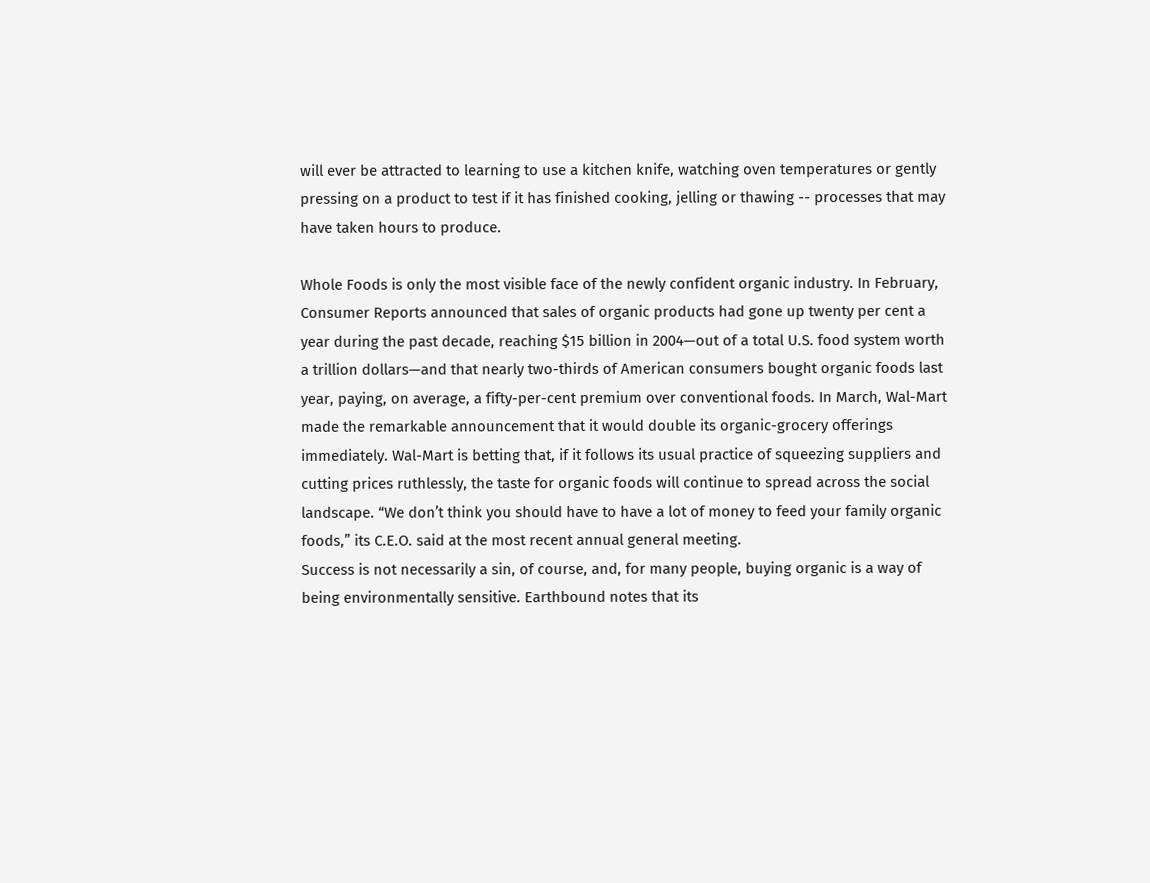will ever be attracted to learning to use a kitchen knife, watching oven temperatures or gently pressing on a product to test if it has finished cooking, jelling or thawing -- processes that may have taken hours to produce.

Whole Foods is only the most visible face of the newly confident organic industry. In February, Consumer Reports announced that sales of organic products had gone up twenty per cent a year during the past decade, reaching $15 billion in 2004—out of a total U.S. food system worth a trillion dollars—and that nearly two-thirds of American consumers bought organic foods last year, paying, on average, a fifty-per-cent premium over conventional foods. In March, Wal-Mart made the remarkable announcement that it would double its organic-grocery offerings immediately. Wal-Mart is betting that, if it follows its usual practice of squeezing suppliers and cutting prices ruthlessly, the taste for organic foods will continue to spread across the social landscape. “We don’t think you should have to have a lot of money to feed your family organic foods,” its C.E.O. said at the most recent annual general meeting.
Success is not necessarily a sin, of course, and, for many people, buying organic is a way of being environmentally sensitive. Earthbound notes that its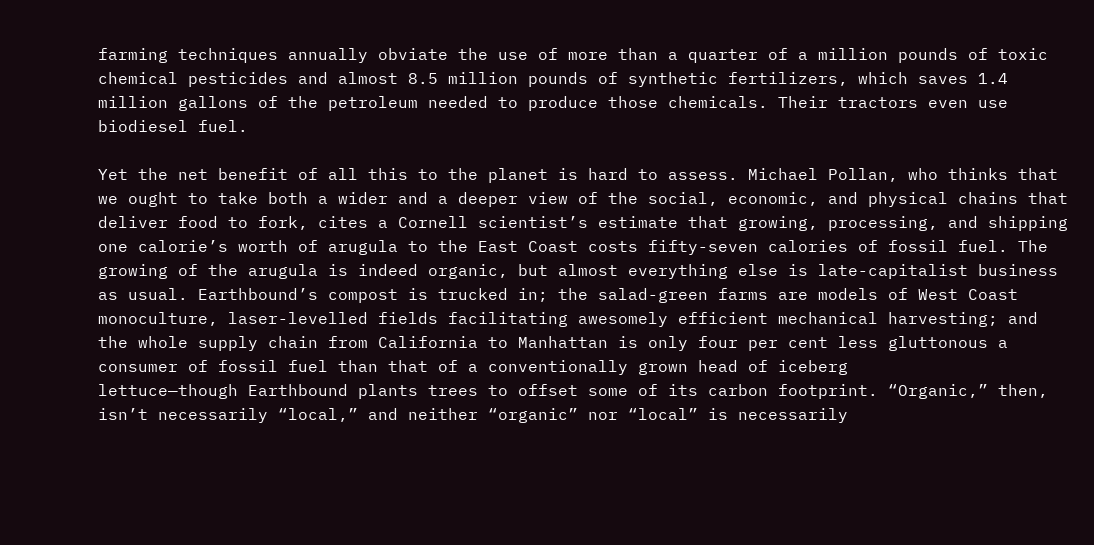farming techniques annually obviate the use of more than a quarter of a million pounds of toxic chemical pesticides and almost 8.5 million pounds of synthetic fertilizers, which saves 1.4 million gallons of the petroleum needed to produce those chemicals. Their tractors even use biodiesel fuel.

Yet the net benefit of all this to the planet is hard to assess. Michael Pollan, who thinks that we ought to take both a wider and a deeper view of the social, economic, and physical chains that deliver food to fork, cites a Cornell scientist’s estimate that growing, processing, and shipping one calorie’s worth of arugula to the East Coast costs fifty-seven calories of fossil fuel. The growing of the arugula is indeed organic, but almost everything else is late-capitalist business as usual. Earthbound’s compost is trucked in; the salad-green farms are models of West Coast monoculture, laser-levelled fields facilitating awesomely efficient mechanical harvesting; and the whole supply chain from California to Manhattan is only four per cent less gluttonous a
consumer of fossil fuel than that of a conventionally grown head of iceberg
lettuce—though Earthbound plants trees to offset some of its carbon footprint. “Organic,” then, isn’t necessarily “local,” and neither “organic” nor “local” is necessarily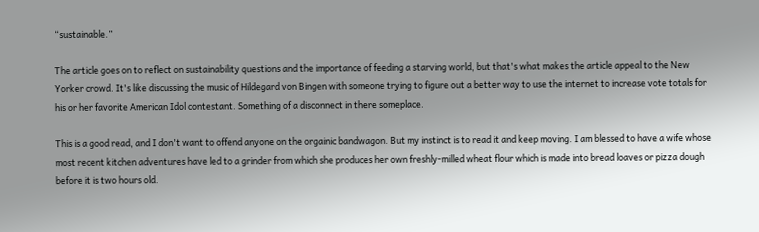“sustainable.”

The article goes on to reflect on sustainability questions and the importance of feeding a starving world, but that's what makes the article appeal to the New Yorker crowd. It's like discussing the music of Hildegard von Bingen with someone trying to figure out a better way to use the internet to increase vote totals for his or her favorite American Idol contestant. Something of a disconnect in there someplace.

This is a good read, and I don't want to offend anyone on the orgainic bandwagon. But my instinct is to read it and keep moving. I am blessed to have a wife whose most recent kitchen adventures have led to a grinder from which she produces her own freshly-milled wheat flour which is made into bread loaves or pizza dough before it is two hours old.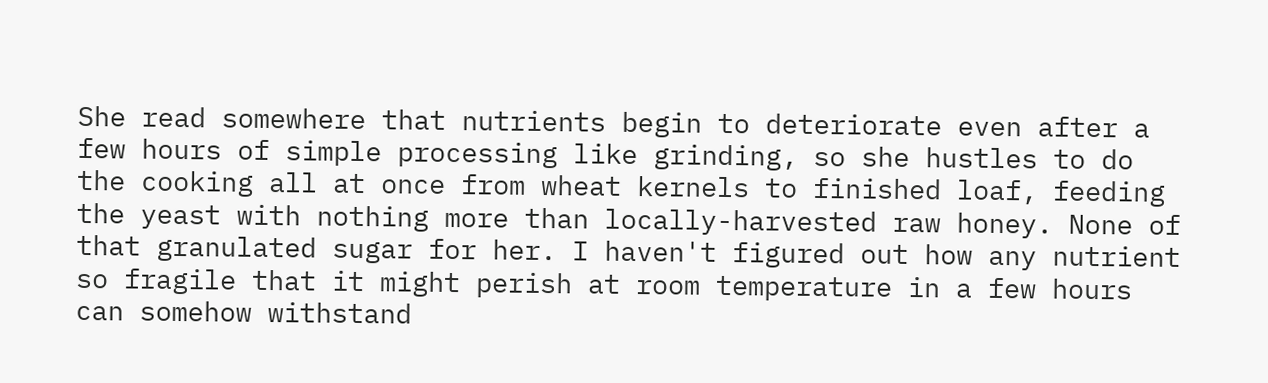She read somewhere that nutrients begin to deteriorate even after a few hours of simple processing like grinding, so she hustles to do the cooking all at once from wheat kernels to finished loaf, feeding the yeast with nothing more than locally-harvested raw honey. None of that granulated sugar for her. I haven't figured out how any nutrient so fragile that it might perish at room temperature in a few hours can somehow withstand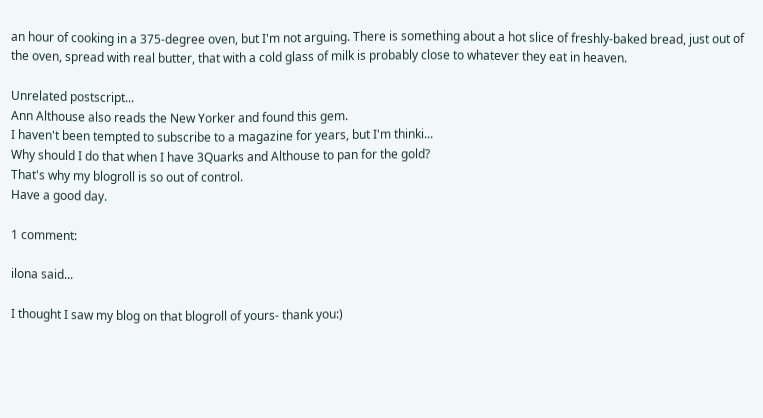an hour of cooking in a 375-degree oven, but I'm not arguing. There is something about a hot slice of freshly-baked bread, just out of the oven, spread with real butter, that with a cold glass of milk is probably close to whatever they eat in heaven.

Unrelated postscript...
Ann Althouse also reads the New Yorker and found this gem.
I haven't been tempted to subscribe to a magazine for years, but I'm thinki...
Why should I do that when I have 3Quarks and Althouse to pan for the gold?
That's why my blogroll is so out of control.
Have a good day.

1 comment:

ilona said...

I thought I saw my blog on that blogroll of yours- thank you:)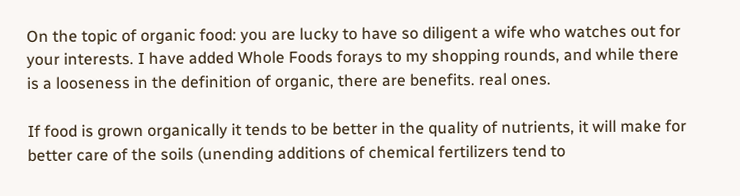On the topic of organic food: you are lucky to have so diligent a wife who watches out for your interests. I have added Whole Foods forays to my shopping rounds, and while there is a looseness in the definition of organic, there are benefits. real ones.

If food is grown organically it tends to be better in the quality of nutrients, it will make for better care of the soils (unending additions of chemical fertilizers tend to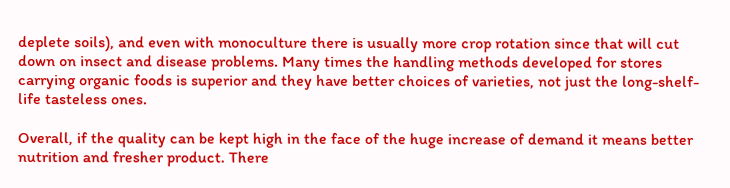deplete soils), and even with monoculture there is usually more crop rotation since that will cut down on insect and disease problems. Many times the handling methods developed for stores carrying organic foods is superior and they have better choices of varieties, not just the long-shelf-life tasteless ones.

Overall, if the quality can be kept high in the face of the huge increase of demand it means better nutrition and fresher product. There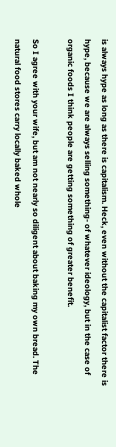is always hype as long as there is capitalism. Heck, even without the capitalist factor there is hype, because we are always selling something- of whatever ideology, but in the case of organic foods I think people are getting something of greater benefit.

So I agree with your wife, but am not nearly so diligent about baking my own bread. The natural food stores carry locally baked whole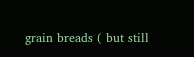grain breads ( but still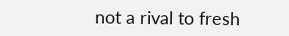not a rival to fresh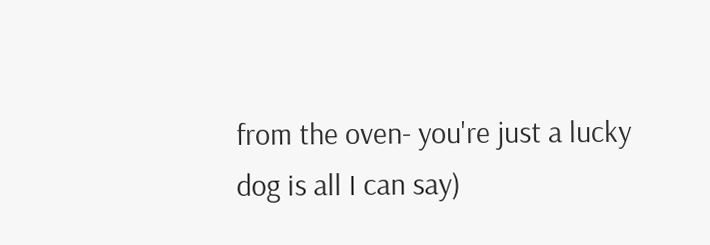from the oven- you're just a lucky dog is all I can say)